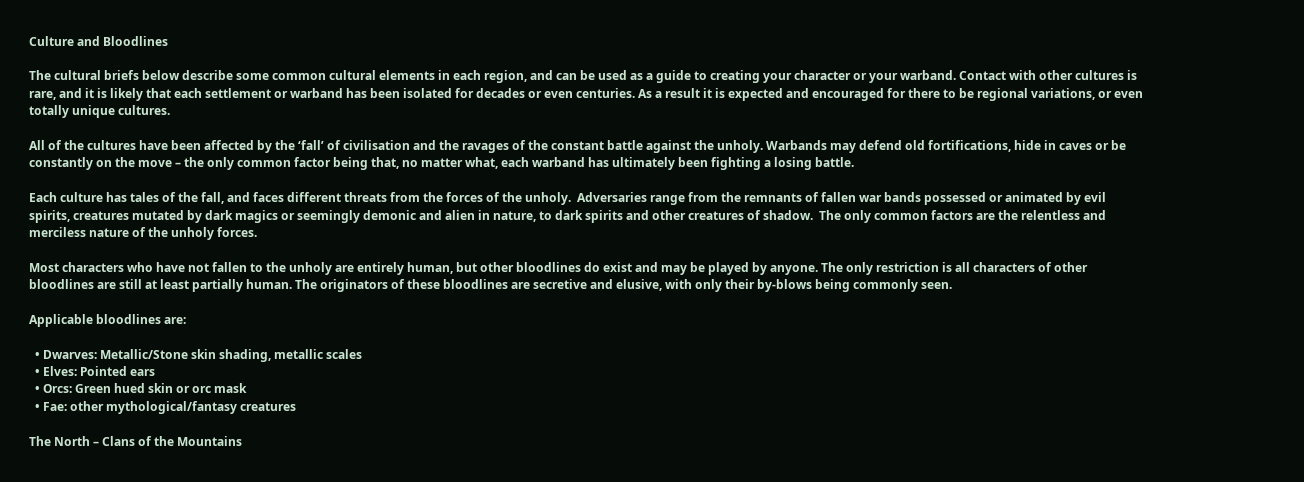Culture and Bloodlines

The cultural briefs below describe some common cultural elements in each region, and can be used as a guide to creating your character or your warband. Contact with other cultures is rare, and it is likely that each settlement or warband has been isolated for decades or even centuries. As a result it is expected and encouraged for there to be regional variations, or even totally unique cultures.

All of the cultures have been affected by the ‘fall’ of civilisation and the ravages of the constant battle against the unholy. Warbands may defend old fortifications, hide in caves or be constantly on the move – the only common factor being that, no matter what, each warband has ultimately been fighting a losing battle.

Each culture has tales of the fall, and faces different threats from the forces of the unholy.  Adversaries range from the remnants of fallen war bands possessed or animated by evil spirits, creatures mutated by dark magics or seemingly demonic and alien in nature, to dark spirits and other creatures of shadow.  The only common factors are the relentless and merciless nature of the unholy forces.

Most characters who have not fallen to the unholy are entirely human, but other bloodlines do exist and may be played by anyone. The only restriction is all characters of other bloodlines are still at least partially human. The originators of these bloodlines are secretive and elusive, with only their by-blows being commonly seen.

Applicable bloodlines are:

  • Dwarves: Metallic/Stone skin shading, metallic scales
  • Elves: Pointed ears
  • Orcs: Green hued skin or orc mask
  • Fae: other mythological/fantasy creatures

The North – Clans of the Mountains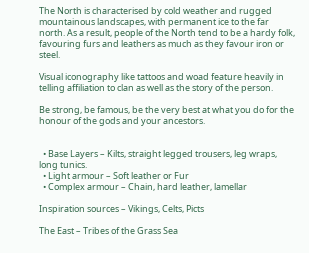The North is characterised by cold weather and rugged mountainous landscapes, with permanent ice to the far north. As a result, people of the North tend to be a hardy folk, favouring furs and leathers as much as they favour iron or steel.

Visual iconography like tattoos and woad feature heavily in telling affiliation to clan as well as the story of the person.

Be strong, be famous, be the very best at what you do for the honour of the gods and your ancestors.


  • Base Layers – Kilts, straight legged trousers, leg wraps, long tunics.
  • Light armour – Soft leather or Fur
  • Complex armour – Chain, hard leather, lamellar

Inspiration sources – Vikings, Celts, Picts

The East – Tribes of the Grass Sea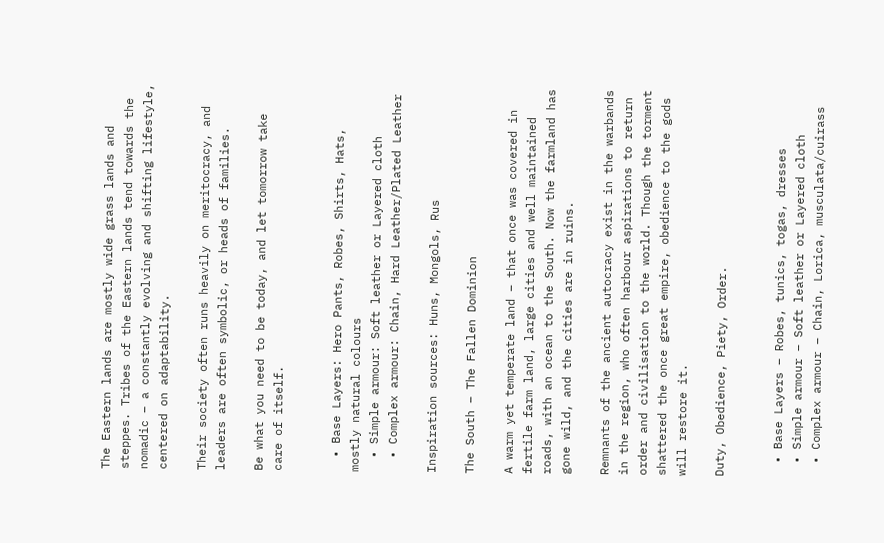The Eastern lands are mostly wide grass lands and steppes. Tribes of the Eastern lands tend towards the nomadic – a constantly evolving and shifting lifestyle, centered on adaptability.

Their society often runs heavily on meritocracy, and leaders are often symbolic, or heads of families.

Be what you need to be today, and let tomorrow take care of itself.


  • Base Layers: Hero Pants, Robes, Shirts, Hats, mostly natural colours
  • Simple armour: Soft leather or Layered cloth
  • Complex armour: Chain, Hard Leather/Plated Leather

Inspiration sources: Huns, Mongols, Rus

The South – The Fallen Dominion

A warm yet temperate land – that once was covered in fertile farm land, large cities and well maintained roads, with an ocean to the South. Now the farmland has gone wild, and the cities are in ruins.

Remnants of the ancient autocracy exist in the warbands in the region, who often harbour aspirations to return order and civilisation to the world. Though the torment shattered the once great empire, obedience to the gods will restore it.

Duty, Obedience, Piety, Order.


  • Base Layers – Robes, tunics, togas, dresses
  • Simple armour – Soft leather or Layered cloth
  • Complex armour – Chain, Lorica, musculata/cuirass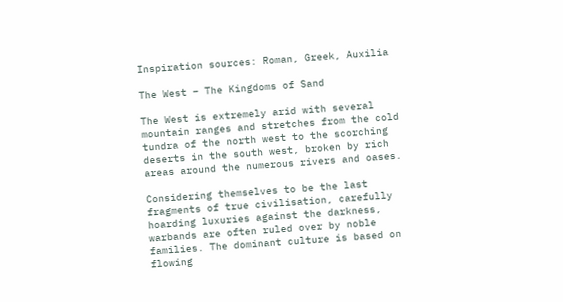Inspiration sources: Roman, Greek, Auxilia

The West – The Kingdoms of Sand

The West is extremely arid with several mountain ranges and stretches from the cold tundra of the north west to the scorching deserts in the south west, broken by rich areas around the numerous rivers and oases.

Considering themselves to be the last fragments of true civilisation, carefully hoarding luxuries against the darkness, warbands are often ruled over by noble families. The dominant culture is based on flowing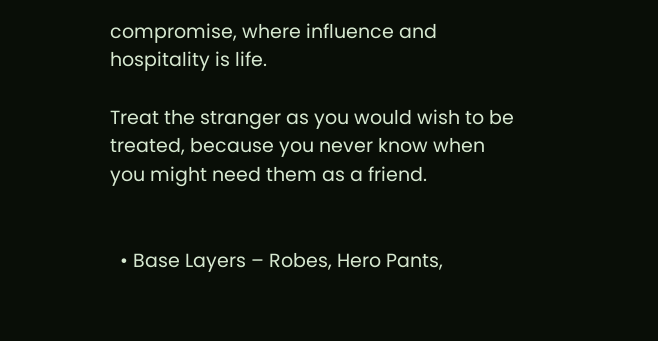compromise, where influence and hospitality is life.

Treat the stranger as you would wish to be treated, because you never know when you might need them as a friend.


  • Base Layers – Robes, Hero Pants,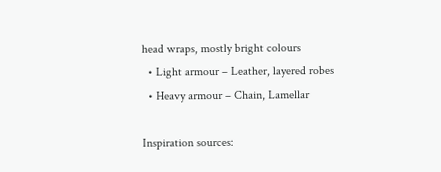head wraps, mostly bright colours
  • Light armour – Leather, layered robes
  • Heavy armour – Chain, Lamellar

Inspiration sources: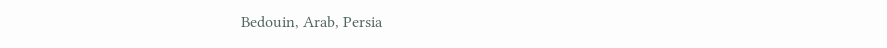Bedouin, Arab, Persia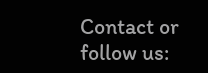Contact or follow us: